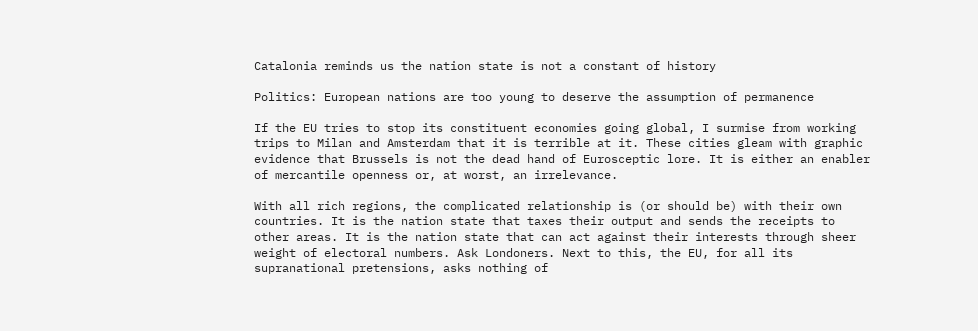Catalonia reminds us the nation state is not a constant of history

Politics: European nations are too young to deserve the assumption of permanence

If the EU tries to stop its constituent economies going global, I surmise from working trips to Milan and Amsterdam that it is terrible at it. These cities gleam with graphic evidence that Brussels is not the dead hand of Eurosceptic lore. It is either an enabler of mercantile openness or, at worst, an irrelevance.

With all rich regions, the complicated relationship is (or should be) with their own countries. It is the nation state that taxes their output and sends the receipts to other areas. It is the nation state that can act against their interests through sheer weight of electoral numbers. Ask Londoners. Next to this, the EU, for all its supranational pretensions, asks nothing of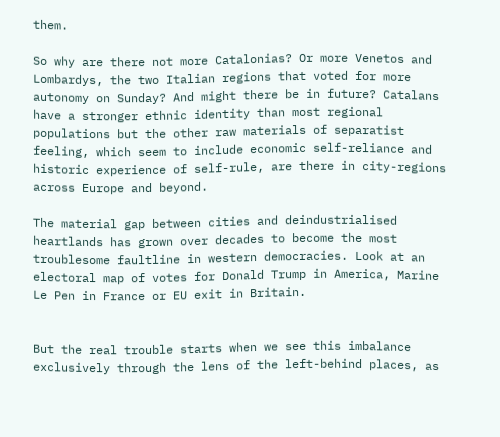them.

So why are there not more Catalonias? Or more Venetos and Lombardys, the two Italian regions that voted for more autonomy on Sunday? And might there be in future? Catalans have a stronger ethnic identity than most regional populations but the other raw materials of separatist feeling, which seem to include economic self-reliance and historic experience of self-rule, are there in city-regions across Europe and beyond.

The material gap between cities and deindustrialised heartlands has grown over decades to become the most troublesome faultline in western democracies. Look at an electoral map of votes for Donald Trump in America, Marine Le Pen in France or EU exit in Britain.


But the real trouble starts when we see this imbalance exclusively through the lens of the left-behind places, as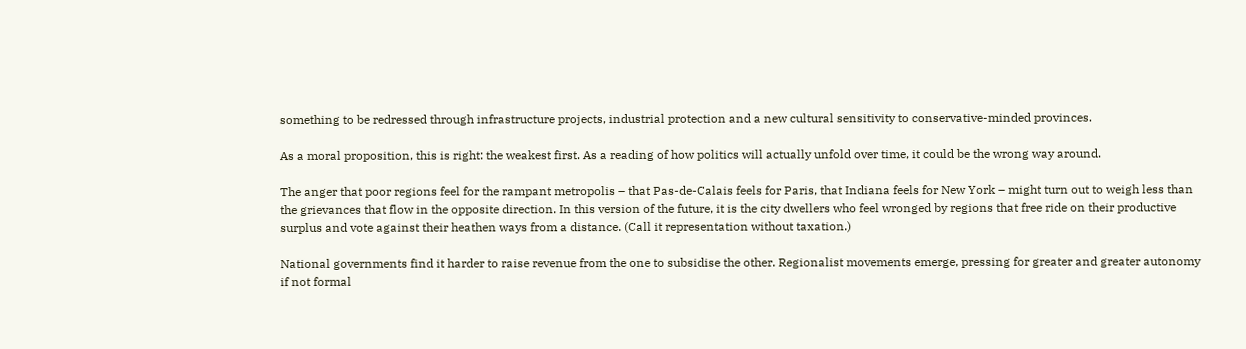something to be redressed through infrastructure projects, industrial protection and a new cultural sensitivity to conservative-minded provinces.

As a moral proposition, this is right: the weakest first. As a reading of how politics will actually unfold over time, it could be the wrong way around.

The anger that poor regions feel for the rampant metropolis – that Pas-de-Calais feels for Paris, that Indiana feels for New York – might turn out to weigh less than the grievances that flow in the opposite direction. In this version of the future, it is the city dwellers who feel wronged by regions that free ride on their productive surplus and vote against their heathen ways from a distance. (Call it representation without taxation.)

National governments find it harder to raise revenue from the one to subsidise the other. Regionalist movements emerge, pressing for greater and greater autonomy if not formal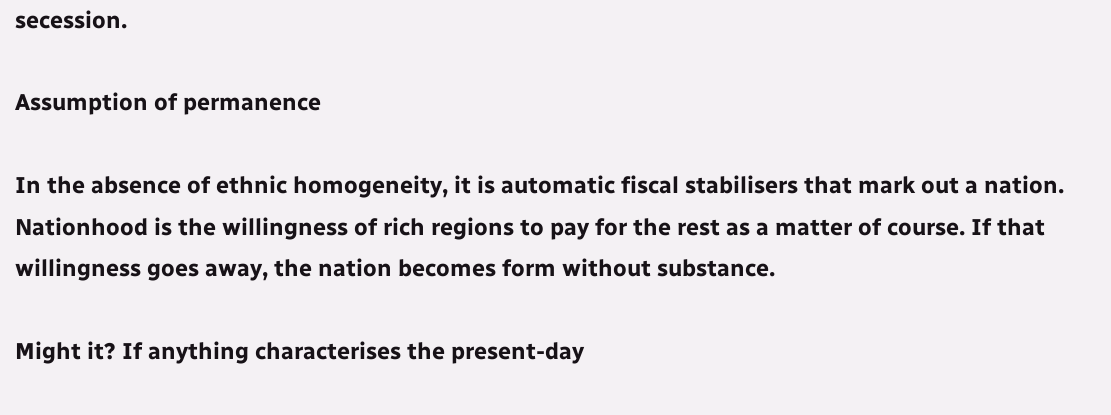secession.

Assumption of permanence

In the absence of ethnic homogeneity, it is automatic fiscal stabilisers that mark out a nation. Nationhood is the willingness of rich regions to pay for the rest as a matter of course. If that willingness goes away, the nation becomes form without substance.

Might it? If anything characterises the present-day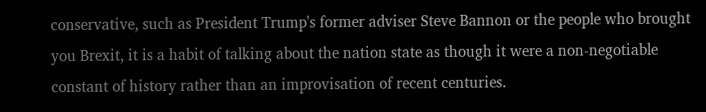conservative, such as President Trump's former adviser Steve Bannon or the people who brought you Brexit, it is a habit of talking about the nation state as though it were a non-negotiable constant of history rather than an improvisation of recent centuries.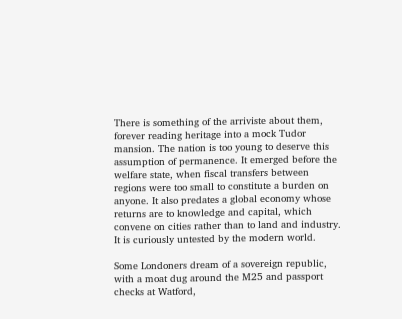There is something of the arriviste about them, forever reading heritage into a mock Tudor mansion. The nation is too young to deserve this assumption of permanence. It emerged before the welfare state, when fiscal transfers between regions were too small to constitute a burden on anyone. It also predates a global economy whose returns are to knowledge and capital, which convene on cities rather than to land and industry. It is curiously untested by the modern world.

Some Londoners dream of a sovereign republic, with a moat dug around the M25 and passport checks at Watford,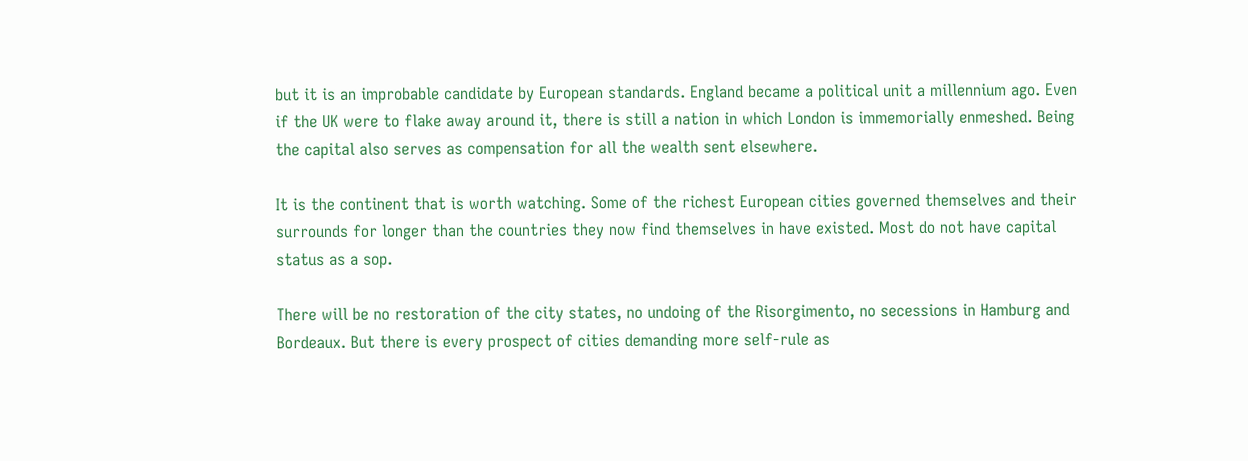but it is an improbable candidate by European standards. England became a political unit a millennium ago. Even if the UK were to flake away around it, there is still a nation in which London is immemorially enmeshed. Being the capital also serves as compensation for all the wealth sent elsewhere.

It is the continent that is worth watching. Some of the richest European cities governed themselves and their surrounds for longer than the countries they now find themselves in have existed. Most do not have capital status as a sop.

There will be no restoration of the city states, no undoing of the Risorgimento, no secessions in Hamburg and Bordeaux. But there is every prospect of cities demanding more self-rule as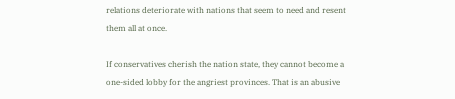relations deteriorate with nations that seem to need and resent them all at once.

If conservatives cherish the nation state, they cannot become a one-sided lobby for the angriest provinces. That is an abusive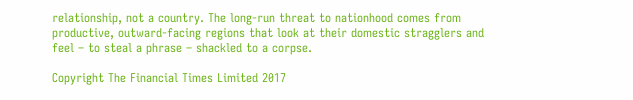relationship, not a country. The long-run threat to nationhood comes from productive, outward-facing regions that look at their domestic stragglers and feel – to steal a phrase – shackled to a corpse.

Copyright The Financial Times Limited 2017